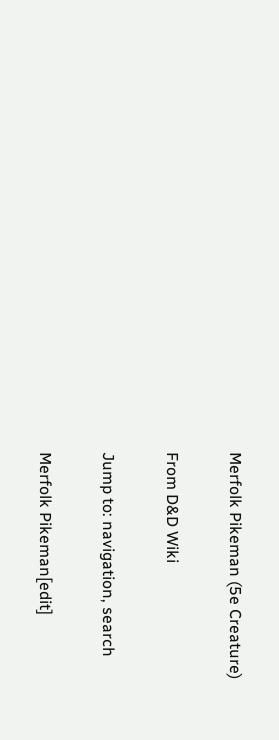Merfolk Pikeman (5e Creature)

From D&D Wiki

Jump to: navigation, search

Merfolk Pikeman[edit]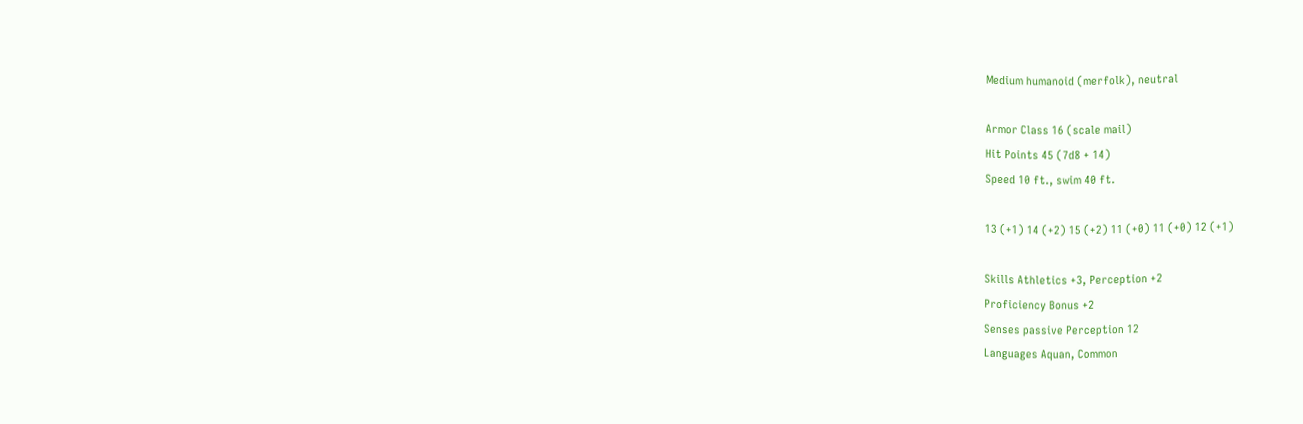Medium humanoid (merfolk), neutral

Armor Class 16 (scale mail)
Hit Points 45 (7d8 + 14)
Speed 10 ft., swim 40 ft.

13 (+1) 14 (+2) 15 (+2) 11 (+0) 11 (+0) 12 (+1)

Skills Athletics +3, Perception +2
Proficiency Bonus +2
Senses passive Perception 12
Languages Aquan, Common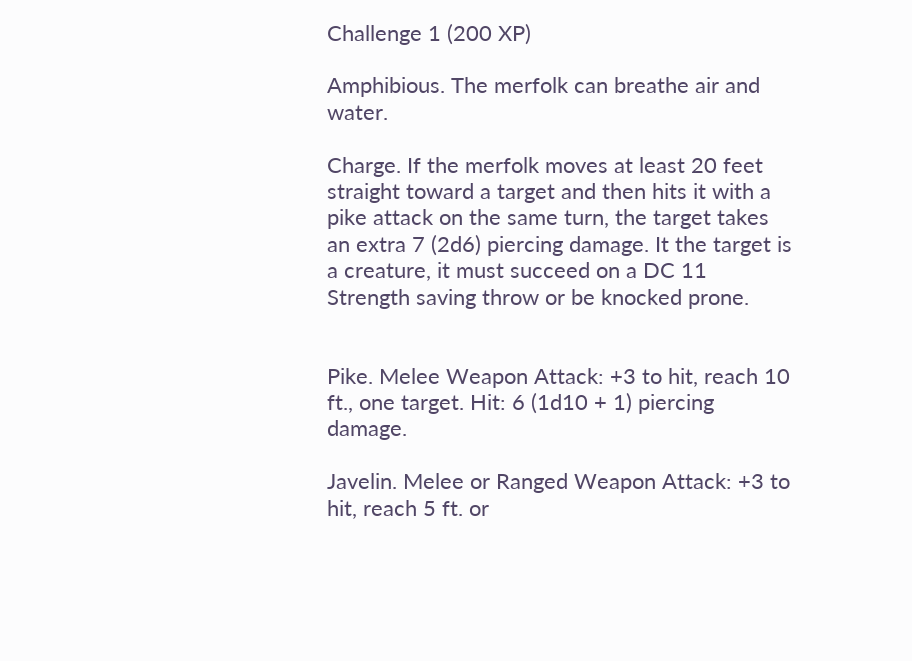Challenge 1 (200 XP)

Amphibious. The merfolk can breathe air and water.

Charge. If the merfolk moves at least 20 feet straight toward a target and then hits it with a pike attack on the same turn, the target takes an extra 7 (2d6) piercing damage. It the target is a creature, it must succeed on a DC 11 Strength saving throw or be knocked prone.


Pike. Melee Weapon Attack: +3 to hit, reach 10 ft., one target. Hit: 6 (1d10 + 1) piercing damage.

Javelin. Melee or Ranged Weapon Attack: +3 to hit, reach 5 ft. or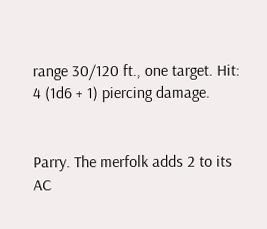range 30/120 ft., one target. Hit: 4 (1d6 + 1) piercing damage.


Parry. The merfolk adds 2 to its AC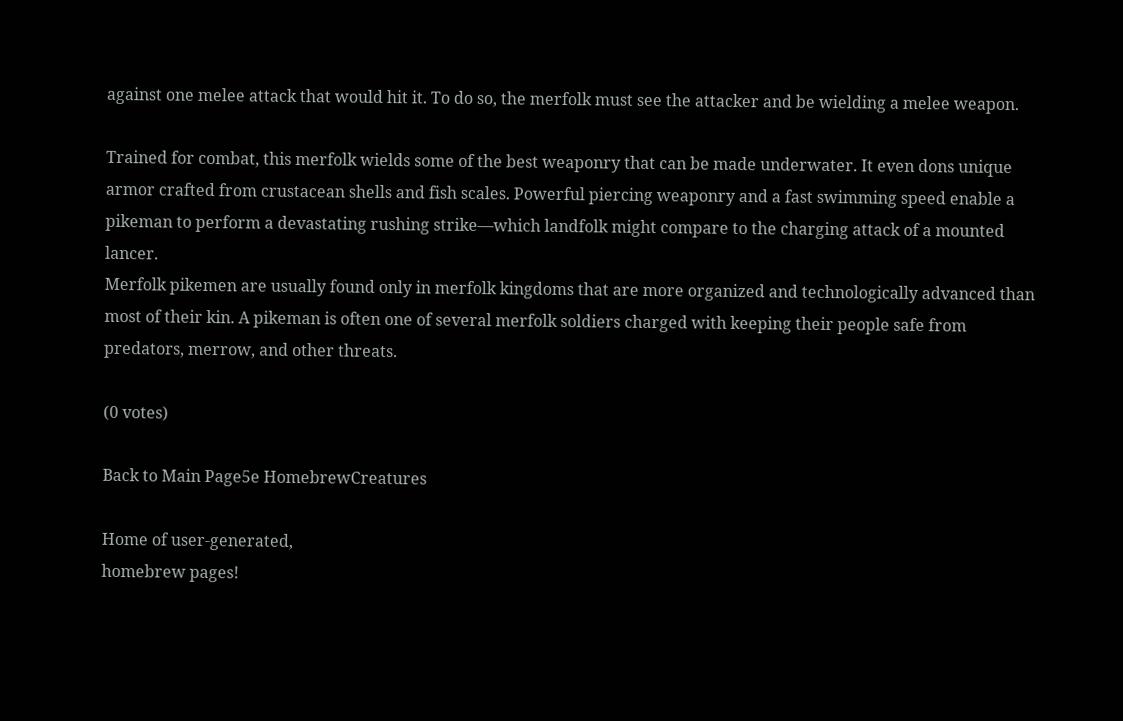against one melee attack that would hit it. To do so, the merfolk must see the attacker and be wielding a melee weapon.

Trained for combat, this merfolk wields some of the best weaponry that can be made underwater. It even dons unique armor crafted from crustacean shells and fish scales. Powerful piercing weaponry and a fast swimming speed enable a pikeman to perform a devastating rushing strike—which landfolk might compare to the charging attack of a mounted lancer.
Merfolk pikemen are usually found only in merfolk kingdoms that are more organized and technologically advanced than most of their kin. A pikeman is often one of several merfolk soldiers charged with keeping their people safe from predators, merrow, and other threats.

(0 votes)

Back to Main Page5e HomebrewCreatures

Home of user-generated,
homebrew pages!